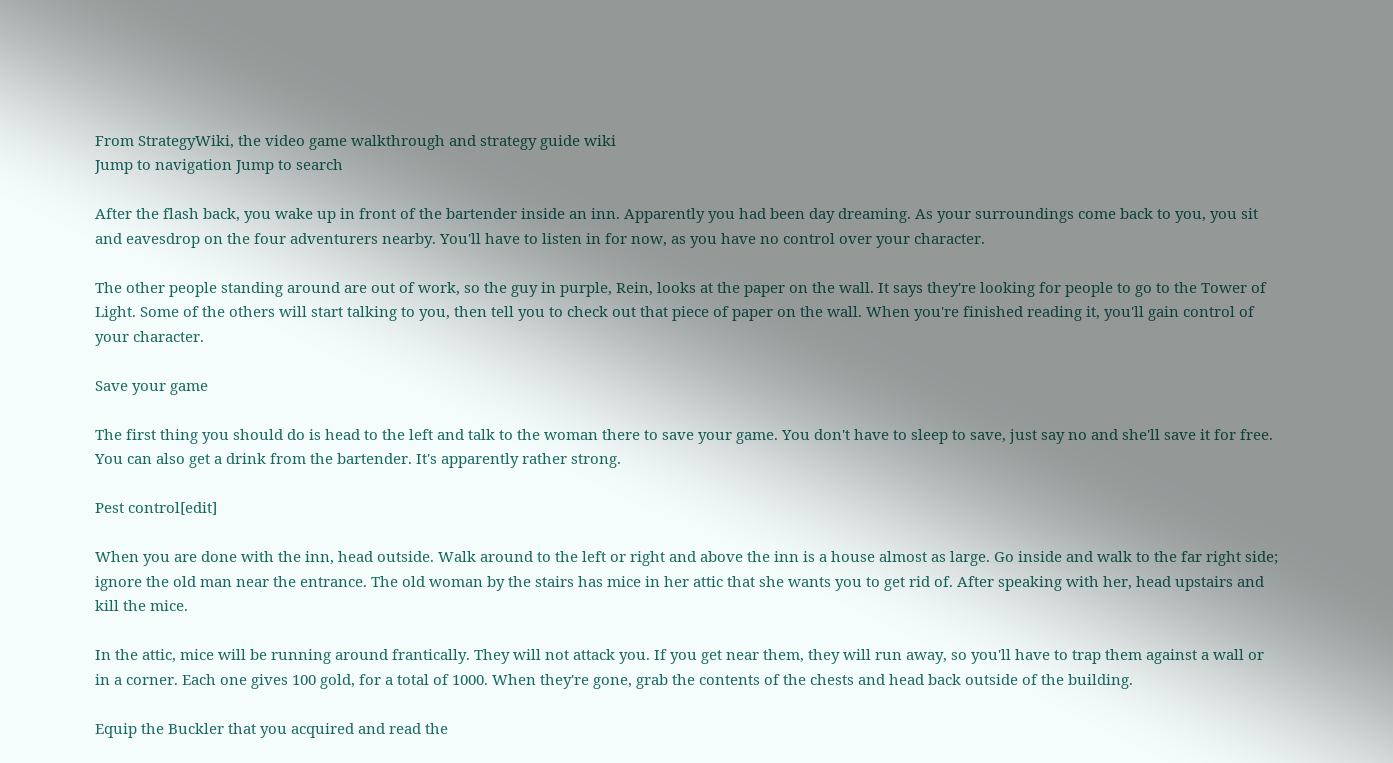From StrategyWiki, the video game walkthrough and strategy guide wiki
Jump to navigation Jump to search

After the flash back, you wake up in front of the bartender inside an inn. Apparently you had been day dreaming. As your surroundings come back to you, you sit and eavesdrop on the four adventurers nearby. You'll have to listen in for now, as you have no control over your character.

The other people standing around are out of work, so the guy in purple, Rein, looks at the paper on the wall. It says they're looking for people to go to the Tower of Light. Some of the others will start talking to you, then tell you to check out that piece of paper on the wall. When you're finished reading it, you'll gain control of your character.

Save your game

The first thing you should do is head to the left and talk to the woman there to save your game. You don't have to sleep to save, just say no and she'll save it for free. You can also get a drink from the bartender. It's apparently rather strong.

Pest control[edit]

When you are done with the inn, head outside. Walk around to the left or right and above the inn is a house almost as large. Go inside and walk to the far right side; ignore the old man near the entrance. The old woman by the stairs has mice in her attic that she wants you to get rid of. After speaking with her, head upstairs and kill the mice.

In the attic, mice will be running around frantically. They will not attack you. If you get near them, they will run away, so you'll have to trap them against a wall or in a corner. Each one gives 100 gold, for a total of 1000. When they're gone, grab the contents of the chests and head back outside of the building.

Equip the Buckler that you acquired and read the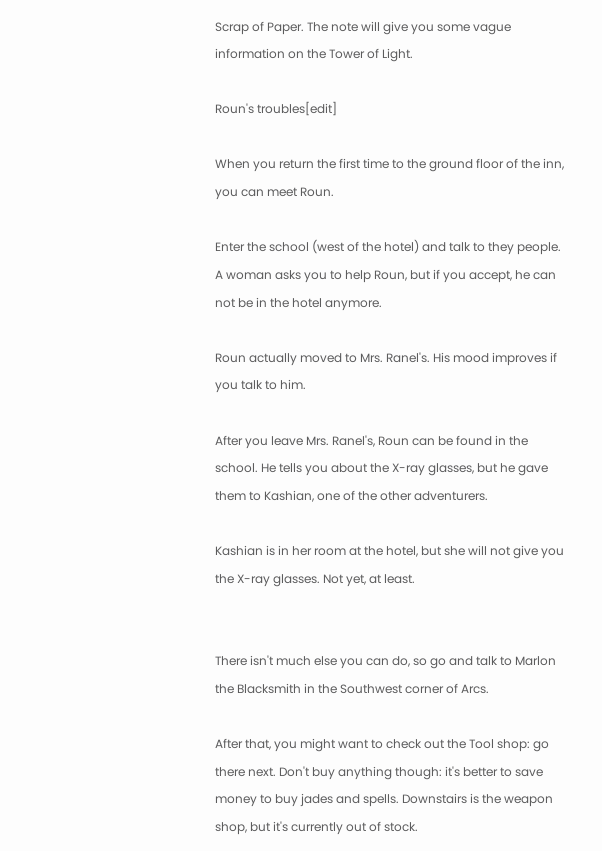Scrap of Paper. The note will give you some vague information on the Tower of Light.

Roun's troubles[edit]

When you return the first time to the ground floor of the inn, you can meet Roun.

Enter the school (west of the hotel) and talk to they people. A woman asks you to help Roun, but if you accept, he can not be in the hotel anymore.

Roun actually moved to Mrs. Ranel's. His mood improves if you talk to him.

After you leave Mrs. Ranel's, Roun can be found in the school. He tells you about the X-ray glasses, but he gave them to Kashian, one of the other adventurers.

Kashian is in her room at the hotel, but she will not give you the X-ray glasses. Not yet, at least.


There isn't much else you can do, so go and talk to Marlon the Blacksmith in the Southwest corner of Arcs.

After that, you might want to check out the Tool shop: go there next. Don't buy anything though: it's better to save money to buy jades and spells. Downstairs is the weapon shop, but it's currently out of stock.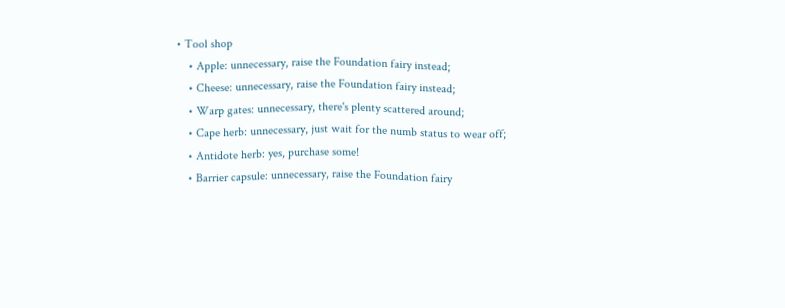• Tool shop
    • Apple: unnecessary, raise the Foundation fairy instead;
    • Cheese: unnecessary, raise the Foundation fairy instead;
    • Warp gates: unnecessary, there's plenty scattered around;
    • Cape herb: unnecessary, just wait for the numb status to wear off;
    • Antidote herb: yes, purchase some!
    • Barrier capsule: unnecessary, raise the Foundation fairy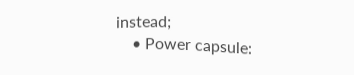instead;
    • Power capsule: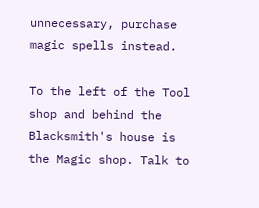unnecessary, purchase magic spells instead.

To the left of the Tool shop and behind the Blacksmith's house is the Magic shop. Talk to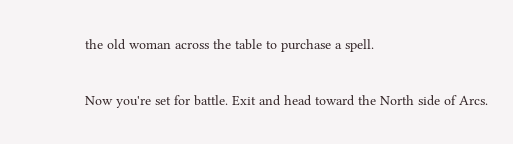the old woman across the table to purchase a spell.

Now you're set for battle. Exit and head toward the North side of Arcs.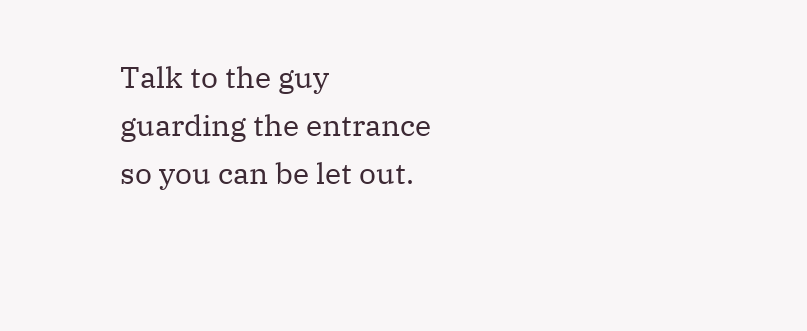Talk to the guy guarding the entrance so you can be let out.